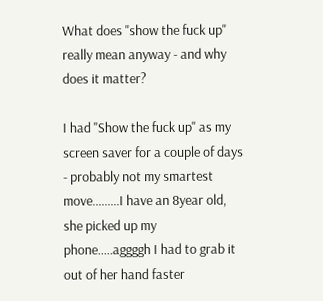What does "show the fuck up" really mean anyway - and why does it matter?

I had "Show the fuck up" as my screen saver for a couple of days - probably not my smartest move.........I have an 8year old, she picked up my phone.....aggggh I had to grab it out of her hand faster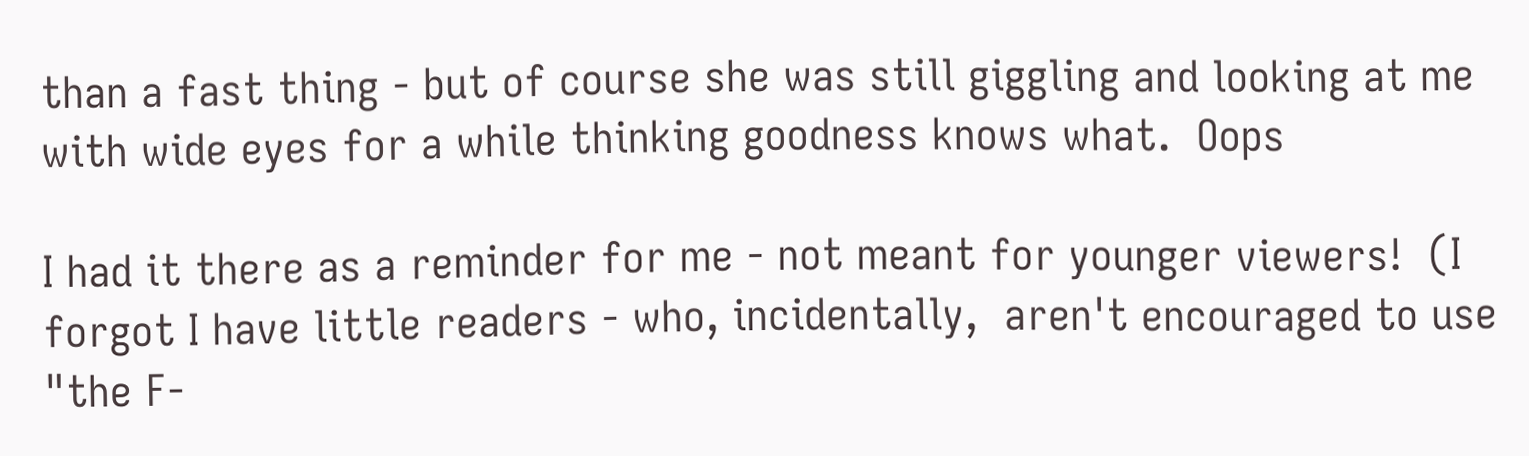than a fast thing - but of course she was still giggling and looking at me with wide eyes for a while thinking goodness knows what.  Oops

I had it there as a reminder for me - not meant for younger viewers!  (I forgot I have little readers - who, incidentally,  aren't encouraged to use "the F-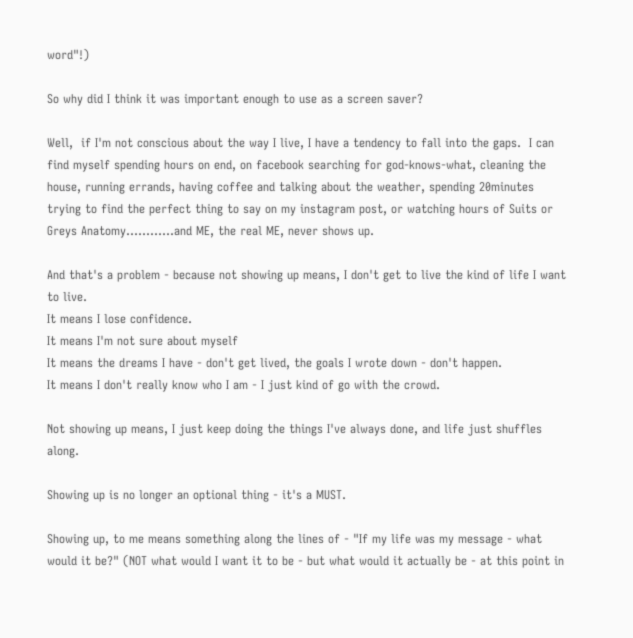word"!)

So why did I think it was important enough to use as a screen saver?

Well,  if I'm not conscious about the way I live, I have a tendency to fall into the gaps.  I can find myself spending hours on end, on facebook searching for god-knows-what, cleaning the house, running errands, having coffee and talking about the weather, spending 20minutes trying to find the perfect thing to say on my instagram post, or watching hours of Suits or Greys Anatomy............and ME, the real ME, never shows up.

And that's a problem - because not showing up means, I don't get to live the kind of life I want to live.
It means I lose confidence.
It means I'm not sure about myself
It means the dreams I have - don't get lived, the goals I wrote down - don't happen.
It means I don't really know who I am - I just kind of go with the crowd.

Not showing up means, I just keep doing the things I've always done, and life just shuffles along.

Showing up is no longer an optional thing - it's a MUST.

Showing up, to me means something along the lines of - "If my life was my message - what would it be?" (NOT what would I want it to be - but what would it actually be - at this point in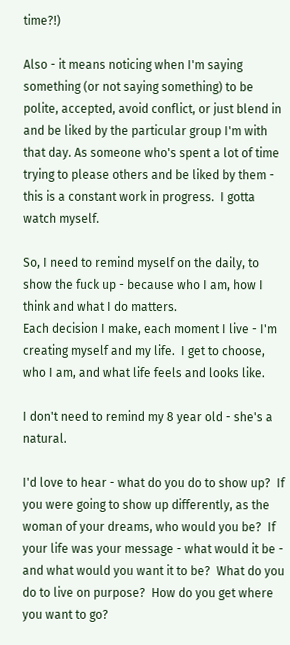time?!)

Also - it means noticing when I'm saying something (or not saying something) to be polite, accepted, avoid conflict, or just blend in and be liked by the particular group I'm with that day. As someone who's spent a lot of time trying to please others and be liked by them - this is a constant work in progress.  I gotta watch myself.

So, I need to remind myself on the daily, to show the fuck up - because who I am, how I think and what I do matters.
Each decision I make, each moment I live - I'm creating myself and my life.  I get to choose, who I am, and what life feels and looks like.

I don't need to remind my 8 year old - she's a natural.

I'd love to hear - what do you do to show up?  If you were going to show up differently, as the woman of your dreams, who would you be?  If your life was your message - what would it be - and what would you want it to be?  What do you do to live on purpose?  How do you get where you want to go?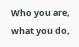Who you are, what you do,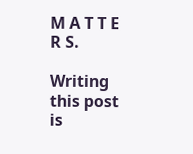M A T T E R S.

Writing this post is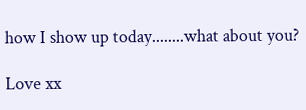how I show up today........what about you?

Love xx